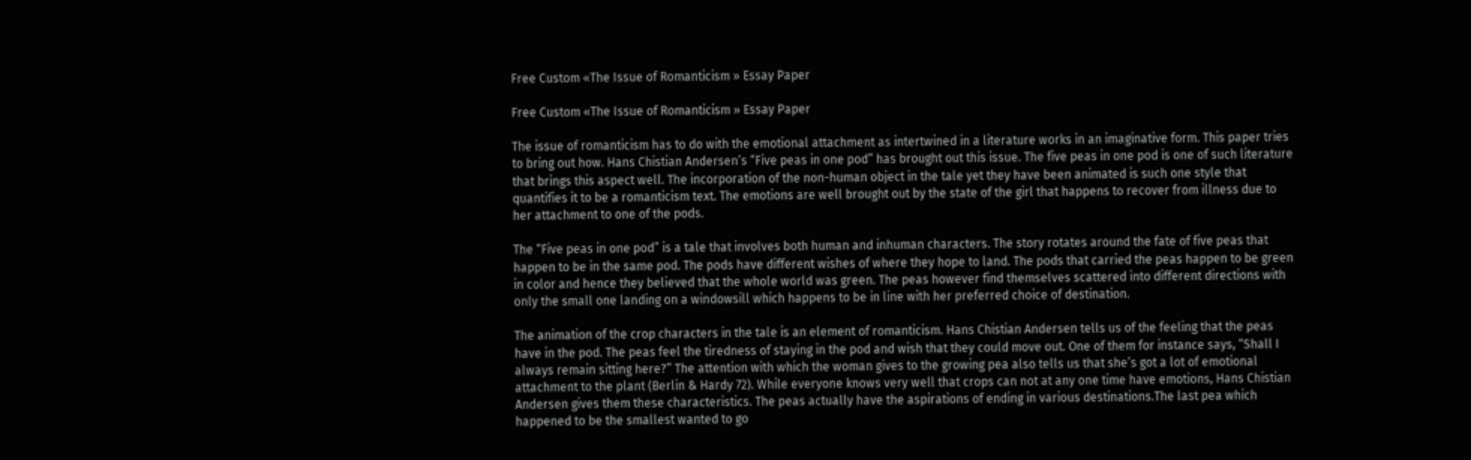Free Custom «The Issue of Romanticism » Essay Paper

Free Custom «The Issue of Romanticism » Essay Paper

The issue of romanticism has to do with the emotional attachment as intertwined in a literature works in an imaginative form. This paper tries to bring out how. Hans Chistian Andersen’s “Five peas in one pod” has brought out this issue. The five peas in one pod is one of such literature that brings this aspect well. The incorporation of the non-human object in the tale yet they have been animated is such one style that quantifies it to be a romanticism text. The emotions are well brought out by the state of the girl that happens to recover from illness due to her attachment to one of the pods.

The “Five peas in one pod” is a tale that involves both human and inhuman characters. The story rotates around the fate of five peas that happen to be in the same pod. The pods have different wishes of where they hope to land. The pods that carried the peas happen to be green in color and hence they believed that the whole world was green. The peas however find themselves scattered into different directions with only the small one landing on a windowsill which happens to be in line with her preferred choice of destination.

The animation of the crop characters in the tale is an element of romanticism. Hans Chistian Andersen tells us of the feeling that the peas have in the pod. The peas feel the tiredness of staying in the pod and wish that they could move out. One of them for instance says, “Shall I always remain sitting here?” The attention with which the woman gives to the growing pea also tells us that she’s got a lot of emotional attachment to the plant (Berlin & Hardy 72). While everyone knows very well that crops can not at any one time have emotions, Hans Chistian Andersen gives them these characteristics. The peas actually have the aspirations of ending in various destinations.The last pea which happened to be the smallest wanted to go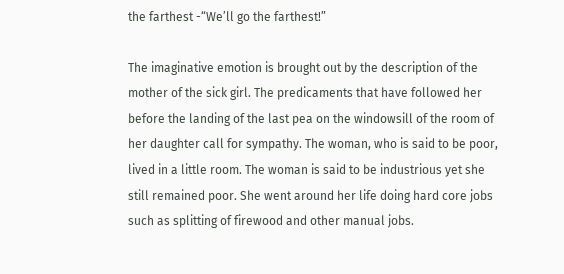the farthest -“We’ll go the farthest!”

The imaginative emotion is brought out by the description of the mother of the sick girl. The predicaments that have followed her before the landing of the last pea on the windowsill of the room of her daughter call for sympathy. The woman, who is said to be poor, lived in a little room. The woman is said to be industrious yet she still remained poor. She went around her life doing hard core jobs such as splitting of firewood and other manual jobs.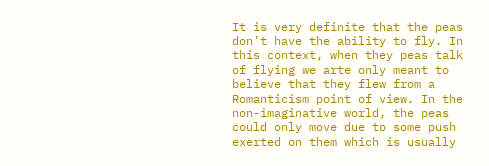It is very definite that the peas don’t have the ability to fly. In this context, when they peas talk of flying we arte only meant to believe that they flew from a Romanticism point of view. In the non-imaginative world, the peas could only move due to some push exerted on them which is usually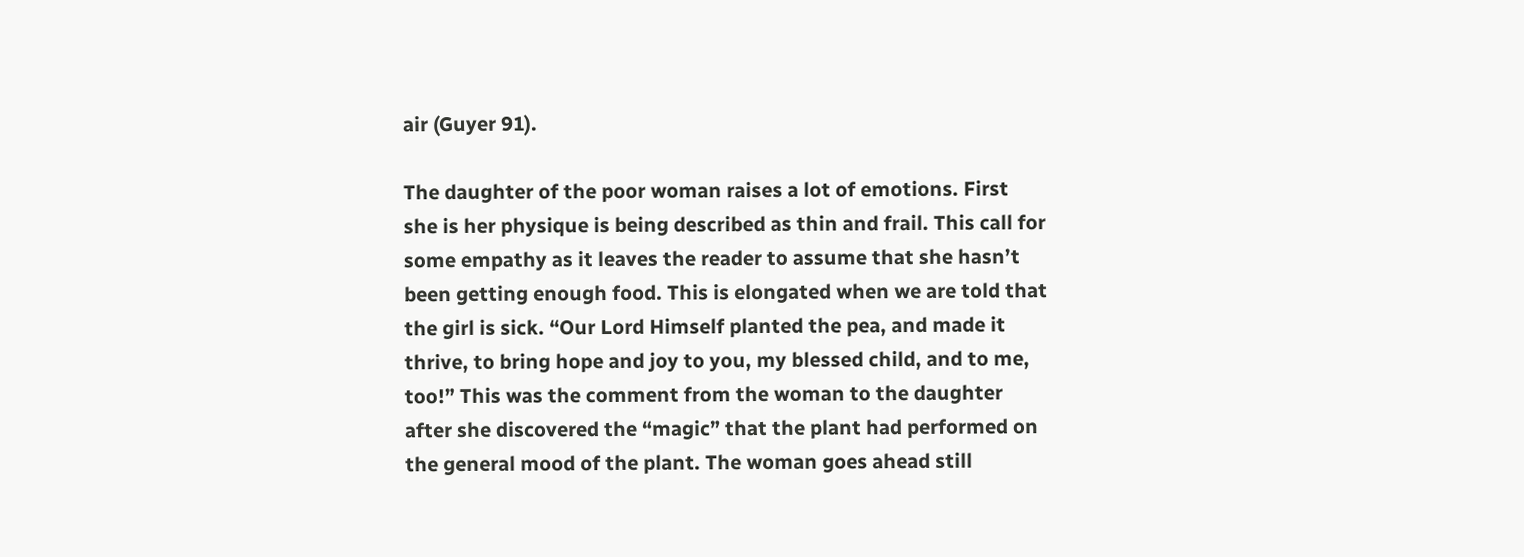air (Guyer 91).

The daughter of the poor woman raises a lot of emotions. First she is her physique is being described as thin and frail. This call for some empathy as it leaves the reader to assume that she hasn’t been getting enough food. This is elongated when we are told that the girl is sick. “Our Lord Himself planted the pea, and made it thrive, to bring hope and joy to you, my blessed child, and to me, too!” This was the comment from the woman to the daughter after she discovered the “magic” that the plant had performed on the general mood of the plant. The woman goes ahead still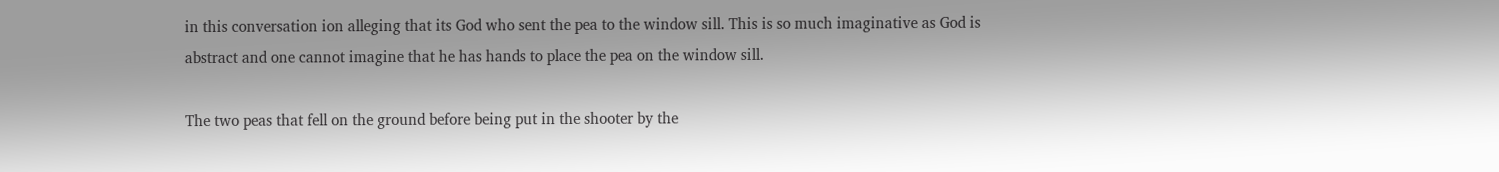in this conversation ion alleging that its God who sent the pea to the window sill. This is so much imaginative as God is abstract and one cannot imagine that he has hands to place the pea on the window sill.

The two peas that fell on the ground before being put in the shooter by the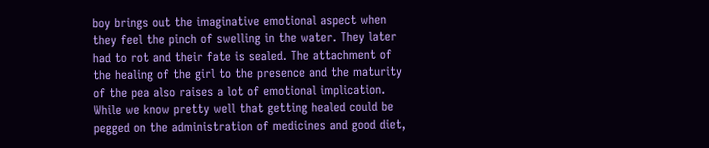boy brings out the imaginative emotional aspect when they feel the pinch of swelling in the water. They later had to rot and their fate is sealed. The attachment of the healing of the girl to the presence and the maturity of the pea also raises a lot of emotional implication. While we know pretty well that getting healed could be pegged on the administration of medicines and good diet,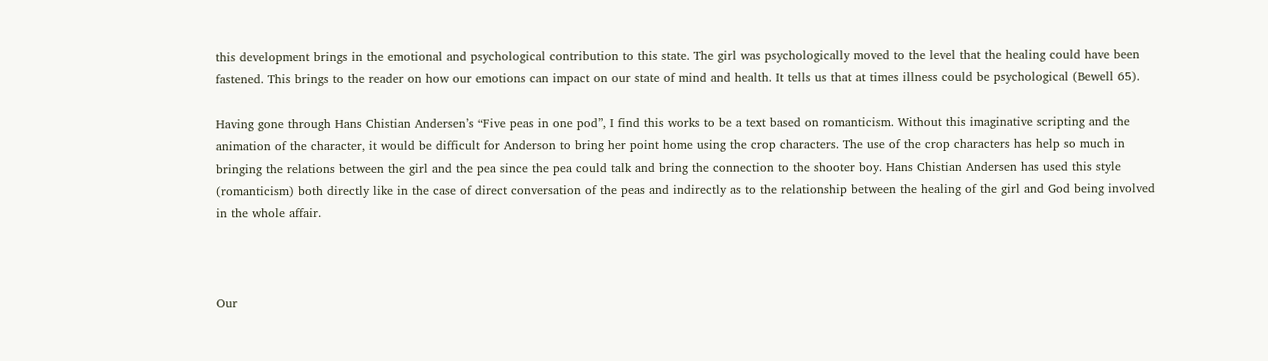this development brings in the emotional and psychological contribution to this state. The girl was psychologically moved to the level that the healing could have been fastened. This brings to the reader on how our emotions can impact on our state of mind and health. It tells us that at times illness could be psychological (Bewell 65).

Having gone through Hans Chistian Andersen’s “Five peas in one pod”, I find this works to be a text based on romanticism. Without this imaginative scripting and the animation of the character, it would be difficult for Anderson to bring her point home using the crop characters. The use of the crop characters has help so much in bringing the relations between the girl and the pea since the pea could talk and bring the connection to the shooter boy. Hans Chistian Andersen has used this style (romanticism) both directly like in the case of direct conversation of the peas and indirectly as to the relationship between the healing of the girl and God being involved in the whole affair.



Our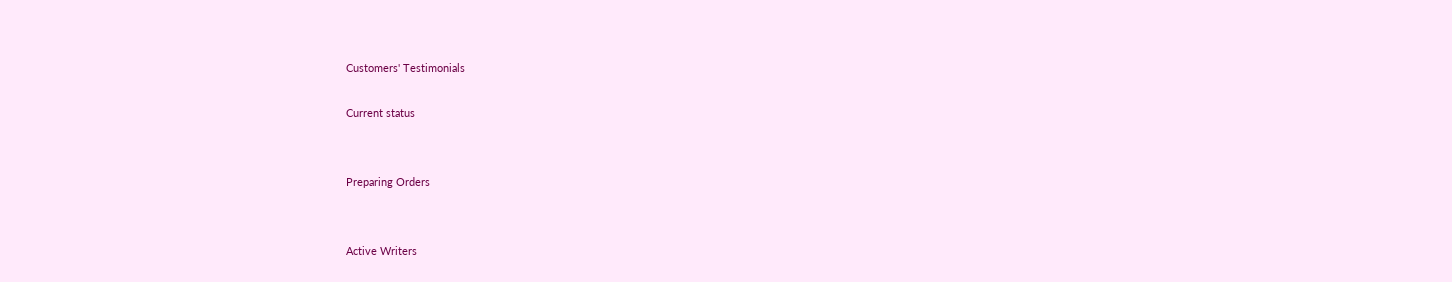Customers' Testimonials

Current status


Preparing Orders


Active Writers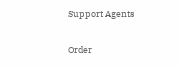Support Agents

Order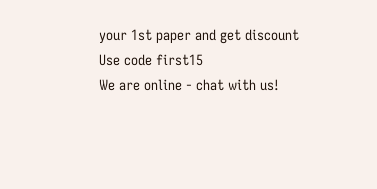your 1st paper and get discount Use code first15
We are online - chat with us!